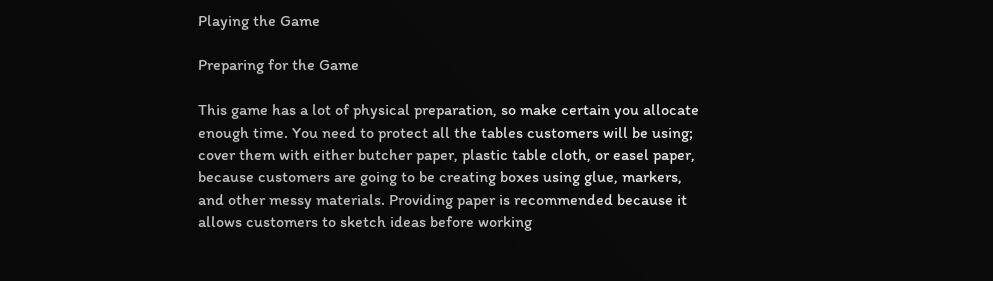Playing the Game

Preparing for the Game

This game has a lot of physical preparation, so make certain you allocate enough time. You need to protect all the tables customers will be using; cover them with either butcher paper, plastic table cloth, or easel paper, because customers are going to be creating boxes using glue, markers, and other messy materials. Providing paper is recommended because it allows customers to sketch ideas before working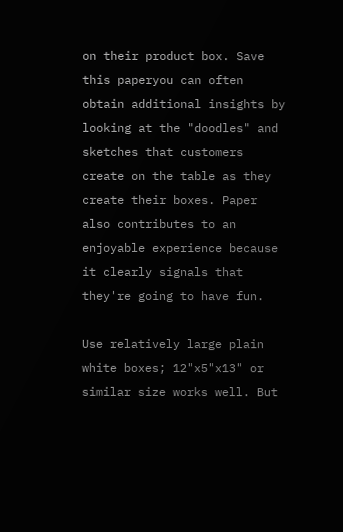on their product box. Save this paperyou can often obtain additional insights by looking at the "doodles" and sketches that customers create on the table as they create their boxes. Paper also contributes to an enjoyable experience because it clearly signals that they're going to have fun.

Use relatively large plain white boxes; 12"x5"x13" or similar size works well. But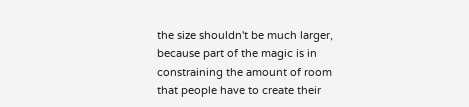the size shouldn't be much larger, because part of the magic is in constraining the amount of room that people have to create their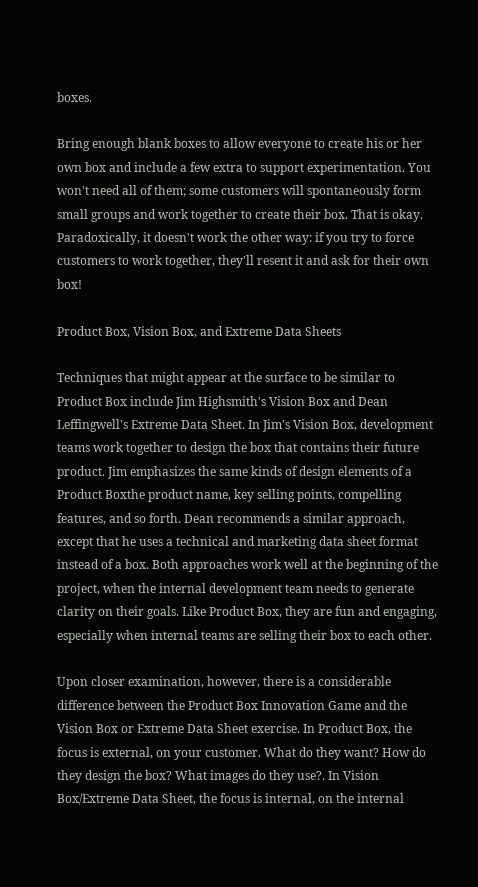boxes.

Bring enough blank boxes to allow everyone to create his or her own box and include a few extra to support experimentation. You won't need all of them; some customers will spontaneously form small groups and work together to create their box. That is okay. Paradoxically, it doesn't work the other way: if you try to force customers to work together, they'll resent it and ask for their own box!

Product Box, Vision Box, and Extreme Data Sheets

Techniques that might appear at the surface to be similar to Product Box include Jim Highsmith's Vision Box and Dean Leffingwell's Extreme Data Sheet. In Jim's Vision Box, development teams work together to design the box that contains their future product. Jim emphasizes the same kinds of design elements of a Product Boxthe product name, key selling points, compelling features, and so forth. Dean recommends a similar approach, except that he uses a technical and marketing data sheet format instead of a box. Both approaches work well at the beginning of the project, when the internal development team needs to generate clarity on their goals. Like Product Box, they are fun and engaging, especially when internal teams are selling their box to each other.

Upon closer examination, however, there is a considerable difference between the Product Box Innovation Game and the Vision Box or Extreme Data Sheet exercise. In Product Box, the focus is external, on your customer. What do they want? How do they design the box? What images do they use?. In Vision Box/Extreme Data Sheet, the focus is internal, on the internal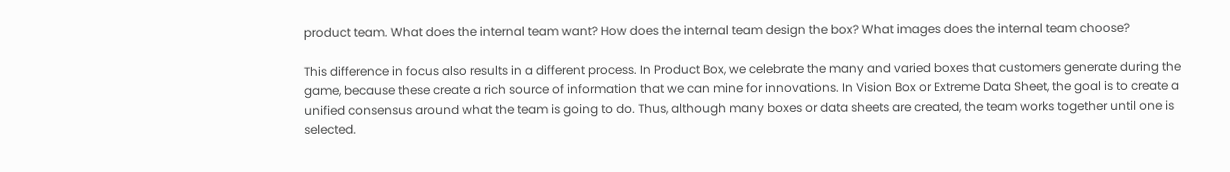product team. What does the internal team want? How does the internal team design the box? What images does the internal team choose?

This difference in focus also results in a different process. In Product Box, we celebrate the many and varied boxes that customers generate during the game, because these create a rich source of information that we can mine for innovations. In Vision Box or Extreme Data Sheet, the goal is to create a unified consensus around what the team is going to do. Thus, although many boxes or data sheets are created, the team works together until one is selected.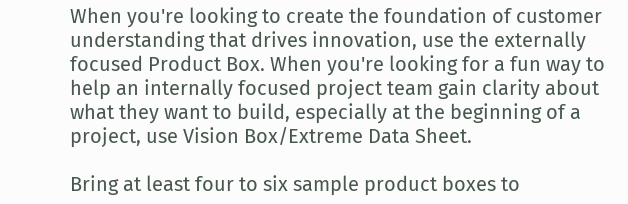When you're looking to create the foundation of customer understanding that drives innovation, use the externally focused Product Box. When you're looking for a fun way to help an internally focused project team gain clarity about what they want to build, especially at the beginning of a project, use Vision Box/Extreme Data Sheet.

Bring at least four to six sample product boxes to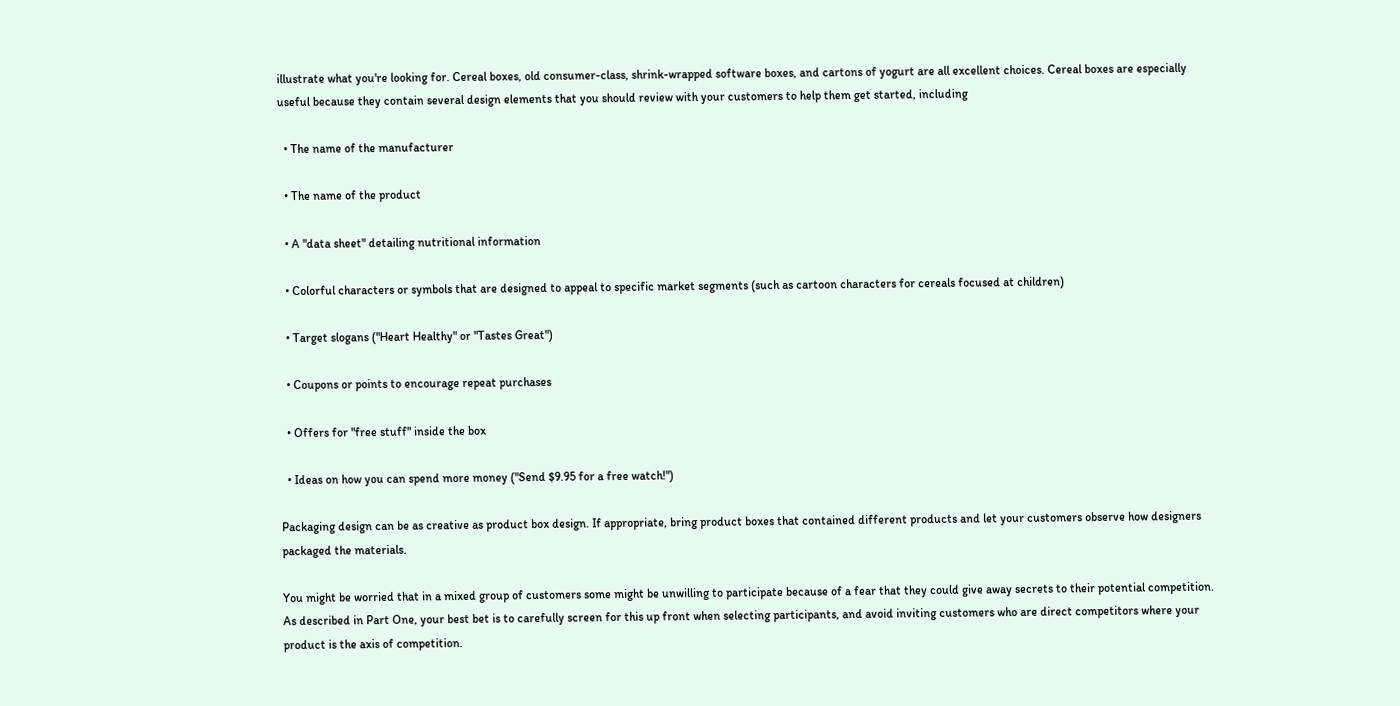illustrate what you're looking for. Cereal boxes, old consumer-class, shrink-wrapped software boxes, and cartons of yogurt are all excellent choices. Cereal boxes are especially useful because they contain several design elements that you should review with your customers to help them get started, including

  • The name of the manufacturer

  • The name of the product

  • A "data sheet" detailing nutritional information

  • Colorful characters or symbols that are designed to appeal to specific market segments (such as cartoon characters for cereals focused at children)

  • Target slogans ("Heart Healthy" or "Tastes Great")

  • Coupons or points to encourage repeat purchases

  • Offers for "free stuff" inside the box

  • Ideas on how you can spend more money ("Send $9.95 for a free watch!")

Packaging design can be as creative as product box design. If appropriate, bring product boxes that contained different products and let your customers observe how designers packaged the materials.

You might be worried that in a mixed group of customers some might be unwilling to participate because of a fear that they could give away secrets to their potential competition. As described in Part One, your best bet is to carefully screen for this up front when selecting participants, and avoid inviting customers who are direct competitors where your product is the axis of competition.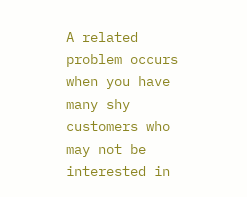A related problem occurs when you have many shy customers who may not be interested in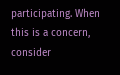participating. When this is a concern, consider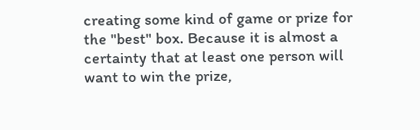creating some kind of game or prize for the "best" box. Because it is almost a certainty that at least one person will want to win the prize,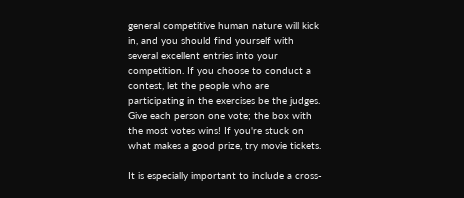general competitive human nature will kick in, and you should find yourself with several excellent entries into your competition. If you choose to conduct a contest, let the people who are participating in the exercises be the judges. Give each person one vote; the box with the most votes wins! If you're stuck on what makes a good prize, try movie tickets.

It is especially important to include a cross-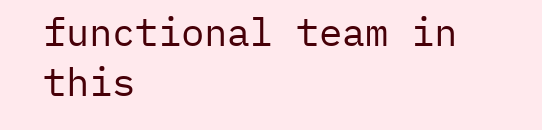functional team in this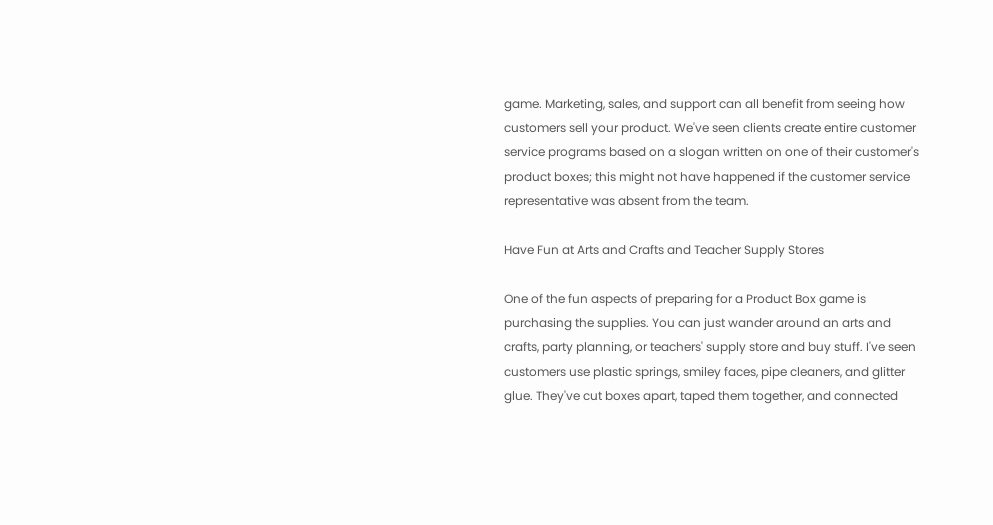game. Marketing, sales, and support can all benefit from seeing how customers sell your product. We've seen clients create entire customer service programs based on a slogan written on one of their customer's product boxes; this might not have happened if the customer service representative was absent from the team.

Have Fun at Arts and Crafts and Teacher Supply Stores

One of the fun aspects of preparing for a Product Box game is purchasing the supplies. You can just wander around an arts and crafts, party planning, or teachers' supply store and buy stuff. I've seen customers use plastic springs, smiley faces, pipe cleaners, and glitter glue. They've cut boxes apart, taped them together, and connected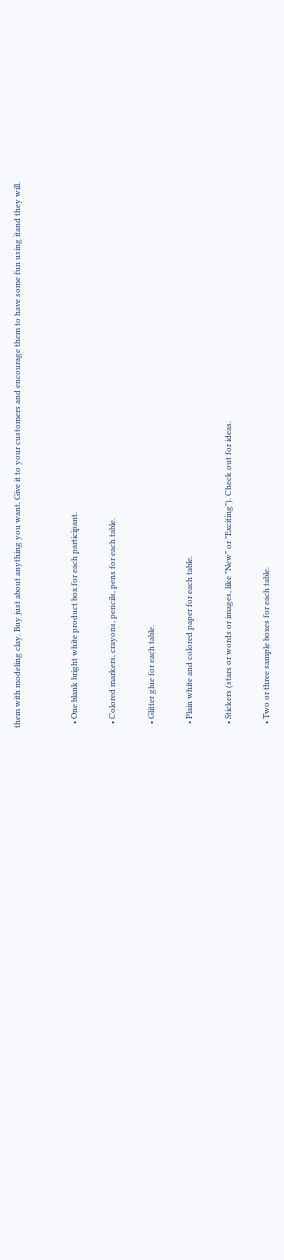them with modeling clay. Buy just about anything you want. Give it to your customers and encourage them to have some fun using itand they will.


  • One blank bright white product box for each participant.

  • Colored markers, crayons, pencils, pens for each table.

  • Glitter glue for each table.

  • Plain white and colored paper for each table.

  • Stickers (stars or words or images, like "New" or "Exciting"). Check out for ideas.

  • Two or three sample boxes for each table.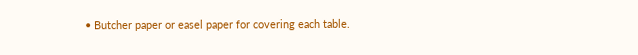• Butcher paper or easel paper for covering each table.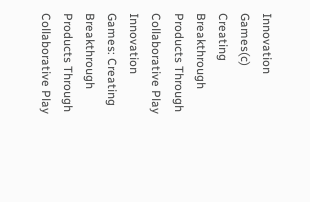Innovation Games(c) Creating Breakthrough Products Through Collaborative Play
Innovation Games: Creating Breakthrough Products Through Collaborative Play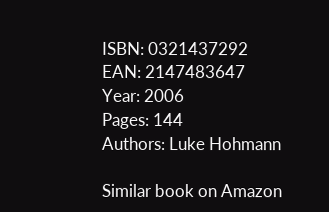ISBN: 0321437292
EAN: 2147483647
Year: 2006
Pages: 144
Authors: Luke Hohmann

Similar book on Amazon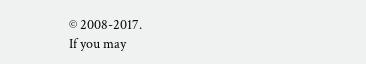© 2008-2017.
If you may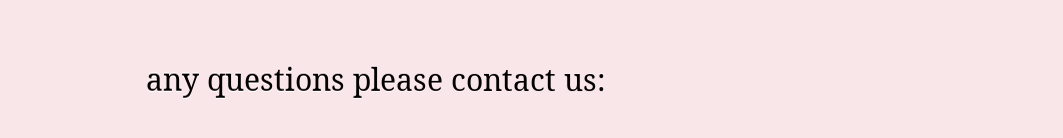any questions please contact us: